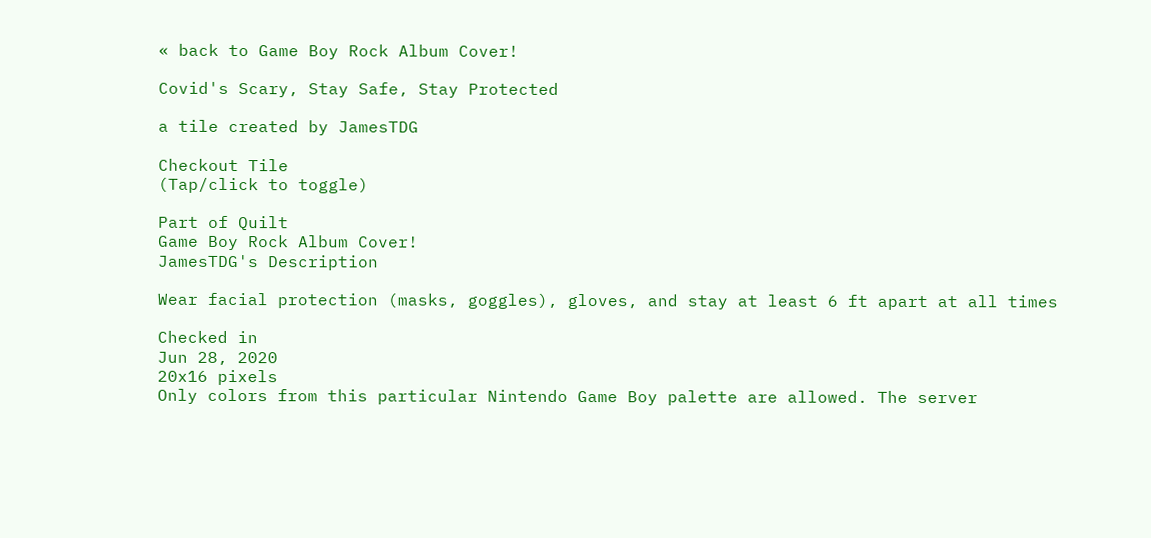« back to Game Boy Rock Album Cover!

Covid's Scary, Stay Safe, Stay Protected

a tile created by JamesTDG

Checkout Tile
(Tap/click to toggle)

Part of Quilt
Game Boy Rock Album Cover!
JamesTDG's Description

Wear facial protection (masks, goggles), gloves, and stay at least 6 ft apart at all times

Checked in
Jun 28, 2020
20x16 pixels
Only colors from this particular Nintendo Game Boy palette are allowed. The server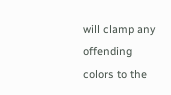will clamp any offending colors to the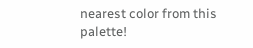nearest color from this palette!